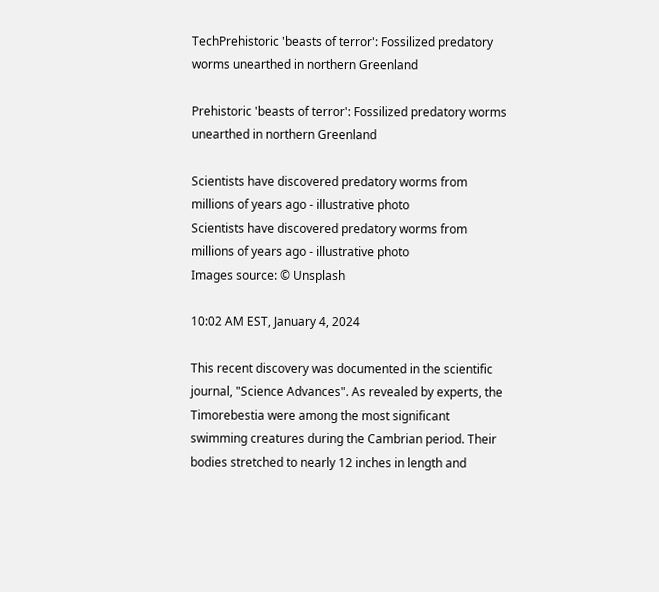TechPrehistoric 'beasts of terror': Fossilized predatory worms unearthed in northern Greenland

Prehistoric 'beasts of terror': Fossilized predatory worms unearthed in northern Greenland

Scientists have discovered predatory worms from millions of years ago - illustrative photo
Scientists have discovered predatory worms from millions of years ago - illustrative photo
Images source: © Unsplash

10:02 AM EST, January 4, 2024

This recent discovery was documented in the scientific journal, "Science Advances". As revealed by experts, the Timorebestia were among the most significant swimming creatures during the Cambrian period. Their bodies stretched to nearly 12 inches in length and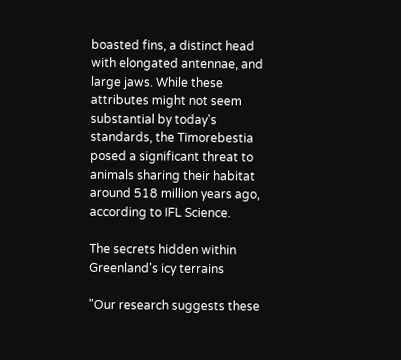boasted fins, a distinct head with elongated antennae, and large jaws. While these attributes might not seem substantial by today's standards, the Timorebestia posed a significant threat to animals sharing their habitat around 518 million years ago, according to IFL Science.

The secrets hidden within Greenland's icy terrains

"Our research suggests these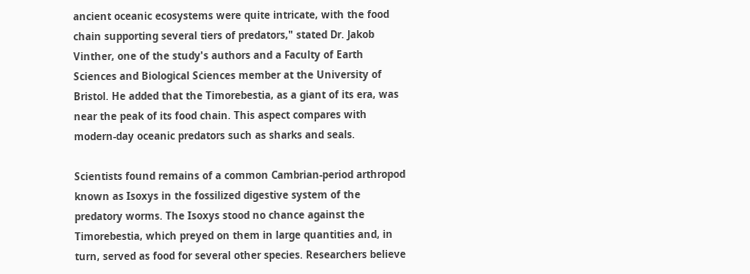ancient oceanic ecosystems were quite intricate, with the food chain supporting several tiers of predators," stated Dr. Jakob Vinther, one of the study's authors and a Faculty of Earth Sciences and Biological Sciences member at the University of Bristol. He added that the Timorebestia, as a giant of its era, was near the peak of its food chain. This aspect compares with modern-day oceanic predators such as sharks and seals.

Scientists found remains of a common Cambrian-period arthropod known as Isoxys in the fossilized digestive system of the predatory worms. The Isoxys stood no chance against the Timorebestia, which preyed on them in large quantities and, in turn, served as food for several other species. Researchers believe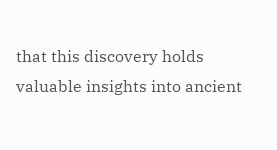that this discovery holds valuable insights into ancient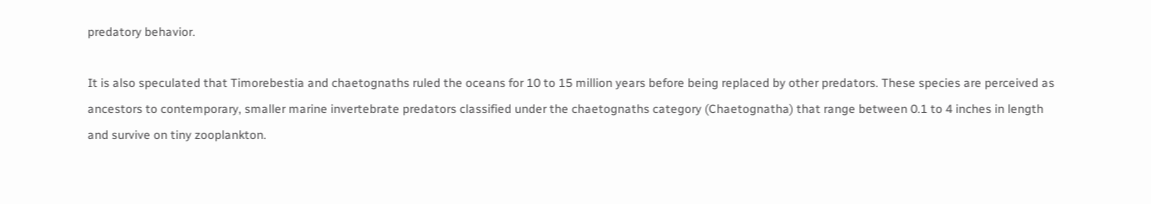predatory behavior.

It is also speculated that Timorebestia and chaetognaths ruled the oceans for 10 to 15 million years before being replaced by other predators. These species are perceived as ancestors to contemporary, smaller marine invertebrate predators classified under the chaetognaths category (Chaetognatha) that range between 0.1 to 4 inches in length and survive on tiny zooplankton.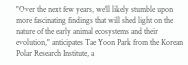"Over the next few years, we'll likely stumble upon more fascinating findings that will shed light on the nature of the early animal ecosystems and their evolution," anticipates Tae Yoon Park from the Korean Polar Research Institute, a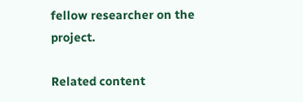fellow researcher on the project.

Related content